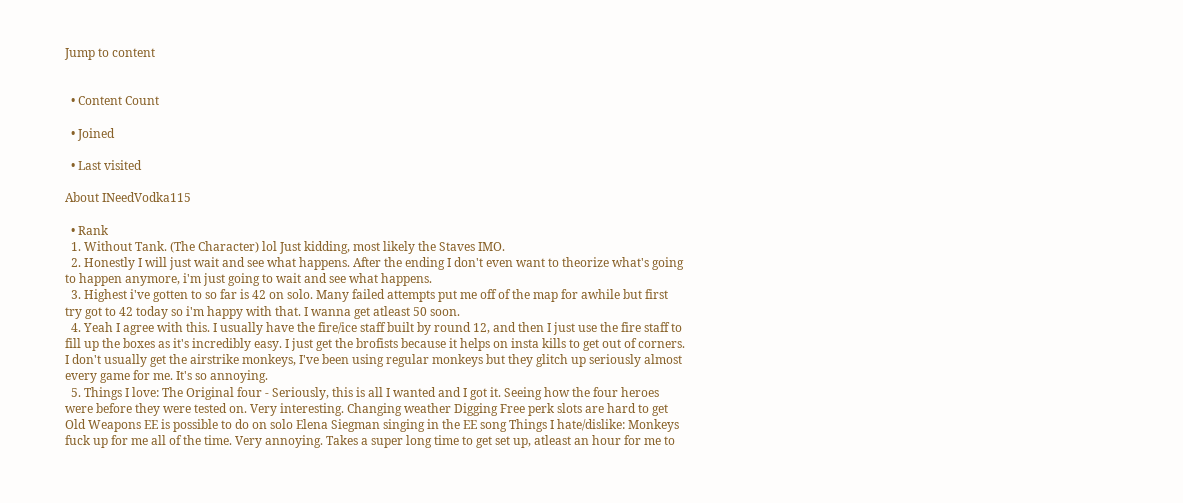Jump to content


  • Content Count

  • Joined

  • Last visited

About INeedVodka115

  • Rank
  1. Without Tank. (The Character) lol Just kidding, most likely the Staves IMO.
  2. Honestly I will just wait and see what happens. After the ending I don't even want to theorize what's going to happen anymore, i'm just going to wait and see what happens.
  3. Highest i've gotten to so far is 42 on solo. Many failed attempts put me off of the map for awhile but first try got to 42 today so i'm happy with that. I wanna get atleast 50 soon.
  4. Yeah I agree with this. I usually have the fire/ice staff built by round 12, and then I just use the fire staff to fill up the boxes as it's incredibly easy. I just get the brofists because it helps on insta kills to get out of corners. I don't usually get the airstrike monkeys, I've been using regular monkeys but they glitch up seriously almost every game for me. It's so annoying.
  5. Things I love: The Original four - Seriously, this is all I wanted and I got it. Seeing how the four heroes were before they were tested on. Very interesting. Changing weather Digging Free perk slots are hard to get Old Weapons EE is possible to do on solo Elena Siegman singing in the EE song Things I hate/dislike: Monkeys fuck up for me all of the time. Very annoying. Takes a super long time to get set up, atleast an hour for me to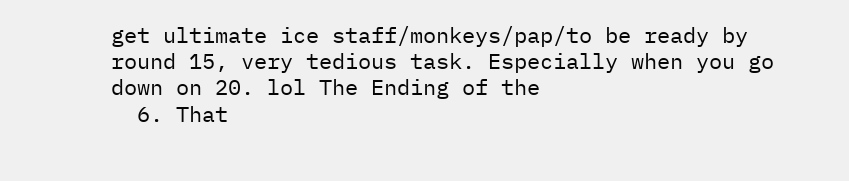get ultimate ice staff/monkeys/pap/to be ready by round 15, very tedious task. Especially when you go down on 20. lol The Ending of the
  6. That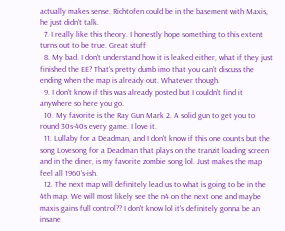actually makes sense. Richtofen could be in the basement with Maxis, he just didn't talk.
  7. I really like this theory. I honestly hope something to this extent turns out to be true. Great stuff
  8. My bad. I don't understand how it is leaked either, what if they just finished the EE? That's pretty dumb imo that you can't discuss the ending when the map is already out. Whatever though.
  9. I don't know if this was already posted but I couldn't find it anywhere so here you go.
  10. My favorite is the Ray Gun Mark 2. A solid gun to get you to round 30s-40s every game. I love it.
  11. Lullaby for a Deadman, and I don't know if this one counts but the song Lovesong for a Deadman that plays on the tranzit loading screen and in the diner, is my favorite zombie song lol. Just makes the map feel all 1960's-ish.
  12. The next map will definitely lead us to what is going to be in the 4th map. We will most likely see the n4 on the next one and maybe maxis gains full control?? I don't know lol it's definitely gonna be an insane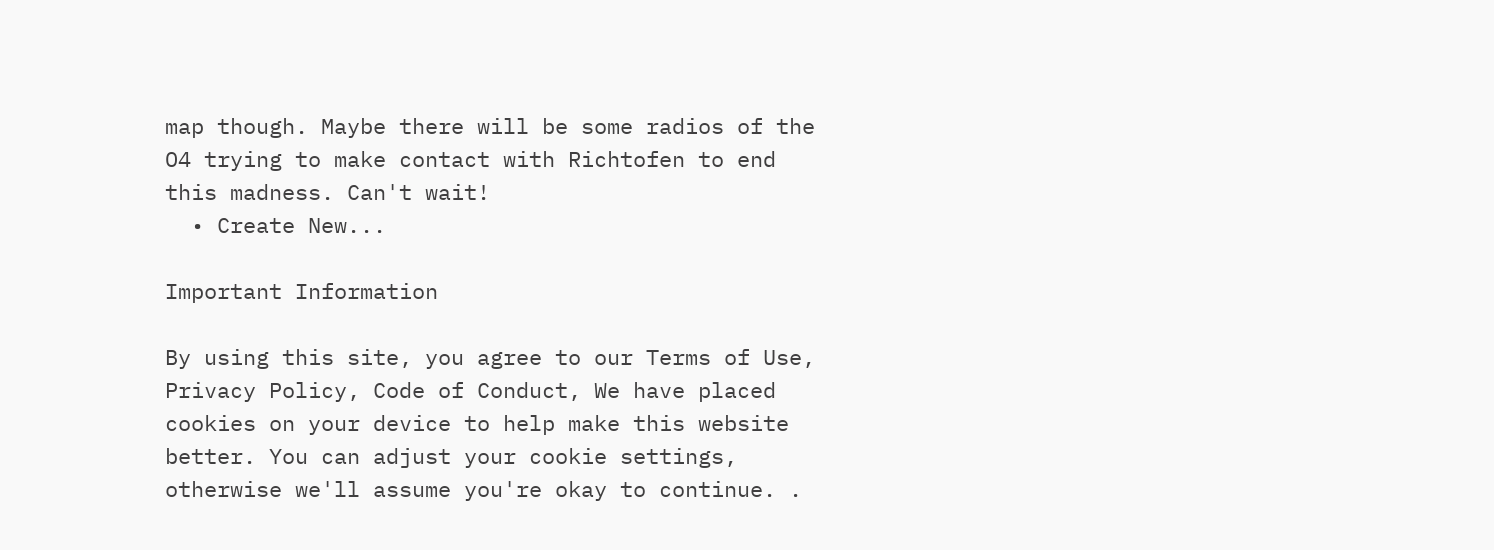map though. Maybe there will be some radios of the O4 trying to make contact with Richtofen to end this madness. Can't wait!
  • Create New...

Important Information

By using this site, you agree to our Terms of Use, Privacy Policy, Code of Conduct, We have placed cookies on your device to help make this website better. You can adjust your cookie settings, otherwise we'll assume you're okay to continue. .